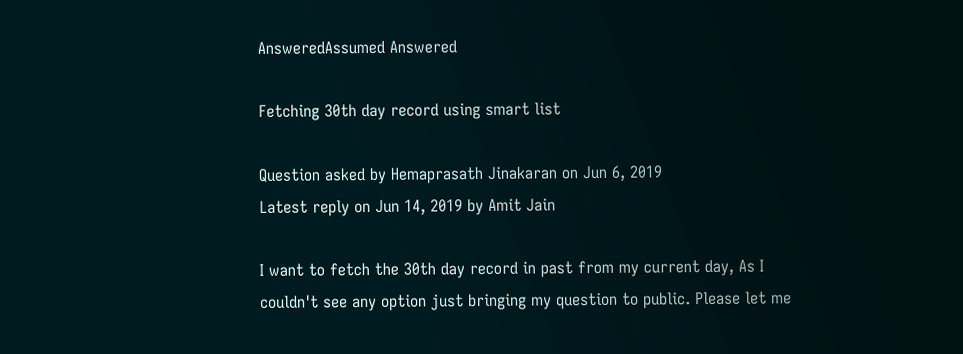AnsweredAssumed Answered

Fetching 30th day record using smart list

Question asked by Hemaprasath Jinakaran on Jun 6, 2019
Latest reply on Jun 14, 2019 by Amit Jain

I want to fetch the 30th day record in past from my current day, As I couldn't see any option just bringing my question to public. Please let me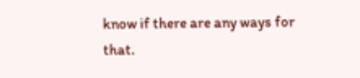know if there are any ways for that.